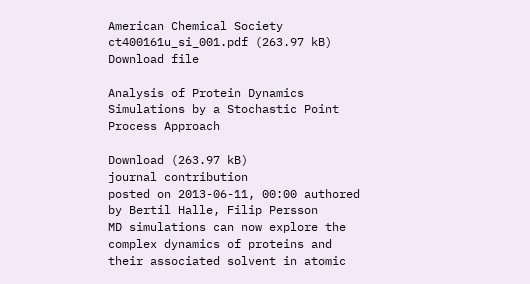American Chemical Society
ct400161u_si_001.pdf (263.97 kB)
Download file

Analysis of Protein Dynamics Simulations by a Stochastic Point Process Approach

Download (263.97 kB)
journal contribution
posted on 2013-06-11, 00:00 authored by Bertil Halle, Filip Persson
MD simulations can now explore the complex dynamics of proteins and their associated solvent in atomic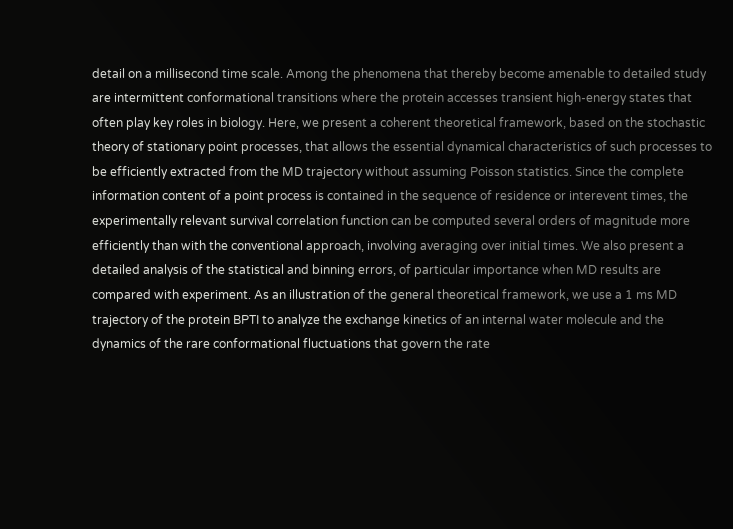detail on a millisecond time scale. Among the phenomena that thereby become amenable to detailed study are intermittent conformational transitions where the protein accesses transient high-energy states that often play key roles in biology. Here, we present a coherent theoretical framework, based on the stochastic theory of stationary point processes, that allows the essential dynamical characteristics of such processes to be efficiently extracted from the MD trajectory without assuming Poisson statistics. Since the complete information content of a point process is contained in the sequence of residence or interevent times, the experimentally relevant survival correlation function can be computed several orders of magnitude more efficiently than with the conventional approach, involving averaging over initial times. We also present a detailed analysis of the statistical and binning errors, of particular importance when MD results are compared with experiment. As an illustration of the general theoretical framework, we use a 1 ms MD trajectory of the protein BPTI to analyze the exchange kinetics of an internal water molecule and the dynamics of the rare conformational fluctuations that govern the rate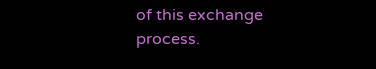of this exchange process.